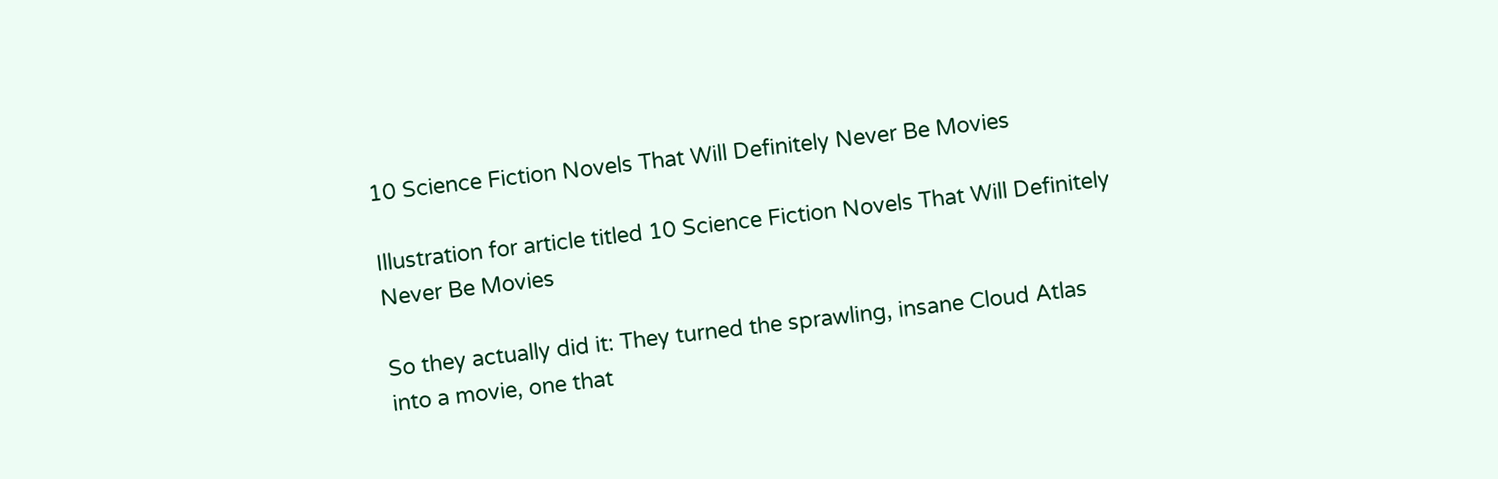10 Science Fiction Novels That Will Definitely Never Be Movies

Illustration for article titled 10 Science Fiction Novels That Will Definitely Never Be Movies

So they actually did it: They turned the sprawling, insane Cloud Atlas into a movie, one that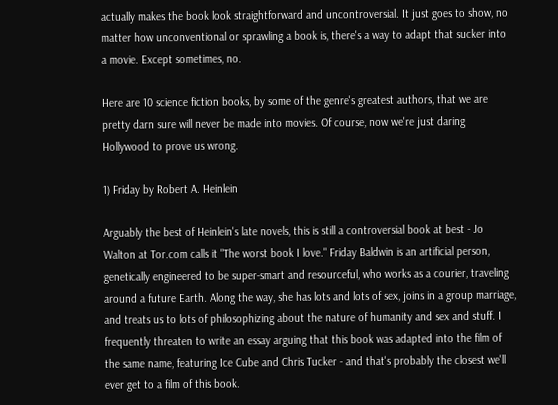actually makes the book look straightforward and uncontroversial. It just goes to show, no matter how unconventional or sprawling a book is, there's a way to adapt that sucker into a movie. Except sometimes, no.

Here are 10 science fiction books, by some of the genre's greatest authors, that we are pretty darn sure will never be made into movies. Of course, now we're just daring Hollywood to prove us wrong.

1) Friday by Robert A. Heinlein

Arguably the best of Heinlein's late novels, this is still a controversial book at best - Jo Walton at Tor.com calls it "The worst book I love." Friday Baldwin is an artificial person, genetically engineered to be super-smart and resourceful, who works as a courier, traveling around a future Earth. Along the way, she has lots and lots of sex, joins in a group marriage, and treats us to lots of philosophizing about the nature of humanity and sex and stuff. I frequently threaten to write an essay arguing that this book was adapted into the film of the same name, featuring Ice Cube and Chris Tucker - and that's probably the closest we'll ever get to a film of this book.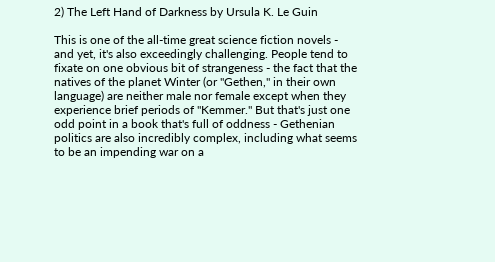2) The Left Hand of Darkness by Ursula K. Le Guin

This is one of the all-time great science fiction novels - and yet, it's also exceedingly challenging. People tend to fixate on one obvious bit of strangeness - the fact that the natives of the planet Winter (or "Gethen," in their own language) are neither male nor female except when they experience brief periods of "Kemmer." But that's just one odd point in a book that's full of oddness - Gethenian politics are also incredibly complex, including what seems to be an impending war on a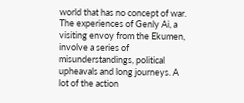world that has no concept of war. The experiences of Genly Ai, a visiting envoy from the Ekumen, involve a series of misunderstandings, political upheavals and long journeys. A lot of the action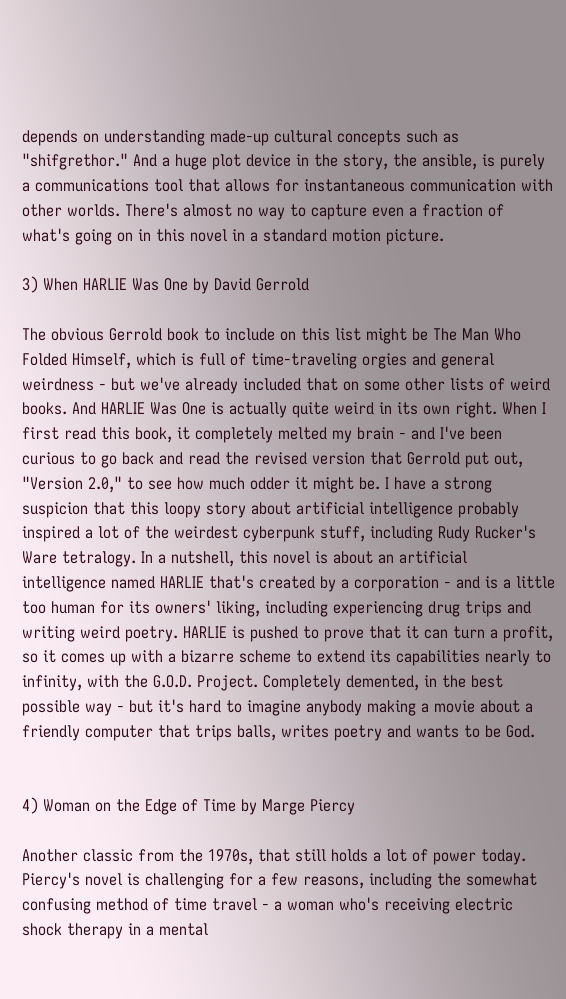depends on understanding made-up cultural concepts such as "shifgrethor." And a huge plot device in the story, the ansible, is purely a communications tool that allows for instantaneous communication with other worlds. There's almost no way to capture even a fraction of what's going on in this novel in a standard motion picture.

3) When HARLIE Was One by David Gerrold

The obvious Gerrold book to include on this list might be The Man Who Folded Himself, which is full of time-traveling orgies and general weirdness - but we've already included that on some other lists of weird books. And HARLIE Was One is actually quite weird in its own right. When I first read this book, it completely melted my brain - and I've been curious to go back and read the revised version that Gerrold put out, "Version 2.0," to see how much odder it might be. I have a strong suspicion that this loopy story about artificial intelligence probably inspired a lot of the weirdest cyberpunk stuff, including Rudy Rucker's Ware tetralogy. In a nutshell, this novel is about an artificial intelligence named HARLIE that's created by a corporation - and is a little too human for its owners' liking, including experiencing drug trips and writing weird poetry. HARLIE is pushed to prove that it can turn a profit, so it comes up with a bizarre scheme to extend its capabilities nearly to infinity, with the G.O.D. Project. Completely demented, in the best possible way - but it's hard to imagine anybody making a movie about a friendly computer that trips balls, writes poetry and wants to be God.


4) Woman on the Edge of Time by Marge Piercy

Another classic from the 1970s, that still holds a lot of power today. Piercy's novel is challenging for a few reasons, including the somewhat confusing method of time travel - a woman who's receiving electric shock therapy in a mental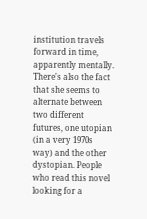institution travels forward in time, apparently mentally. There's also the fact that she seems to alternate between two different futures, one utopian (in a very 1970s way) and the other dystopian. People who read this novel looking for a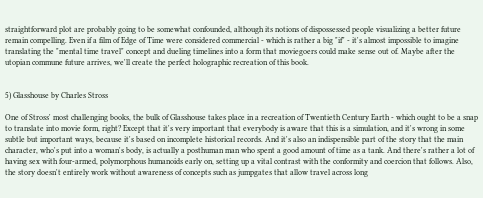straightforward plot are probably going to be somewhat confounded, although its notions of dispossessed people visualizing a better future remain compelling. Even if a film of Edge of Time were considered commercial - which is rather a big "if" - it's almost impossible to imagine translating the "mental time travel" concept and dueling timelines into a form that moviegoers could make sense out of. Maybe after the utopian commune future arrives, we'll create the perfect holographic recreation of this book.


5) Glasshouse by Charles Stross

One of Stross' most challenging books, the bulk of Glasshouse takes place in a recreation of Twentieth Century Earth - which ought to be a snap to translate into movie form, right? Except that it's very important that everybody is aware that this is a simulation, and it's wrong in some subtle but important ways, because it's based on incomplete historical records. And it's also an indispensible part of the story that the main character, who's put into a woman's body, is actually a posthuman man who spent a good amount of time as a tank. And there's rather a lot of having sex with four-armed, polymorphous humanoids early on, setting up a vital contrast with the conformity and coercion that follows. Also, the story doesn't entirely work without awareness of concepts such as jumpgates that allow travel across long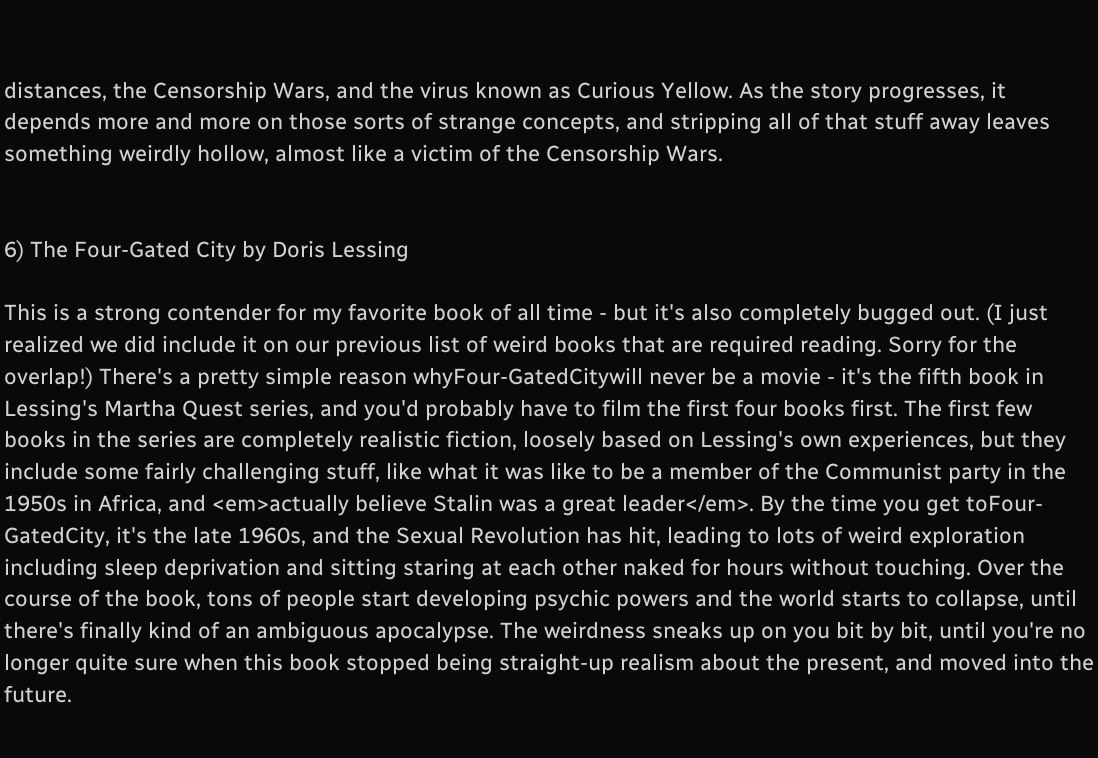distances, the Censorship Wars, and the virus known as Curious Yellow. As the story progresses, it depends more and more on those sorts of strange concepts, and stripping all of that stuff away leaves something weirdly hollow, almost like a victim of the Censorship Wars.


6) The Four-Gated City by Doris Lessing

This is a strong contender for my favorite book of all time - but it's also completely bugged out. (I just realized we did include it on our previous list of weird books that are required reading. Sorry for the overlap!) There's a pretty simple reason whyFour-GatedCitywill never be a movie - it's the fifth book in Lessing's Martha Quest series, and you'd probably have to film the first four books first. The first few books in the series are completely realistic fiction, loosely based on Lessing's own experiences, but they include some fairly challenging stuff, like what it was like to be a member of the Communist party in the 1950s in Africa, and <em>actually believe Stalin was a great leader</em>. By the time you get toFour-GatedCity, it's the late 1960s, and the Sexual Revolution has hit, leading to lots of weird exploration including sleep deprivation and sitting staring at each other naked for hours without touching. Over the course of the book, tons of people start developing psychic powers and the world starts to collapse, until there's finally kind of an ambiguous apocalypse. The weirdness sneaks up on you bit by bit, until you're no longer quite sure when this book stopped being straight-up realism about the present, and moved into the future.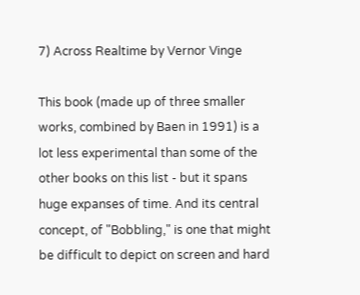7) Across Realtime by Vernor Vinge

This book (made up of three smaller works, combined by Baen in 1991) is a lot less experimental than some of the other books on this list - but it spans huge expanses of time. And its central concept, of "Bobbling," is one that might be difficult to depict on screen and hard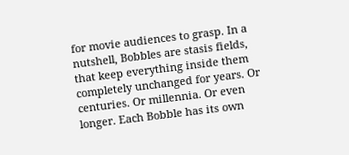for movie audiences to grasp. In a nutshell, Bobbles are stasis fields, that keep everything inside them completely unchanged for years. Or centuries. Or millennia. Or even longer. Each Bobble has its own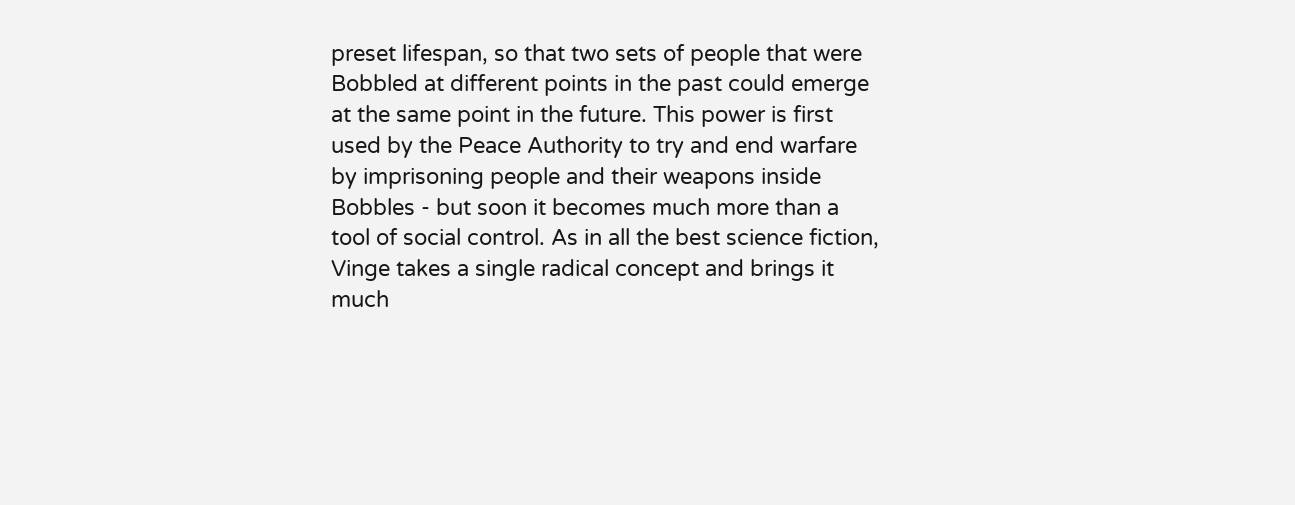preset lifespan, so that two sets of people that were Bobbled at different points in the past could emerge at the same point in the future. This power is first used by the Peace Authority to try and end warfare by imprisoning people and their weapons inside Bobbles - but soon it becomes much more than a tool of social control. As in all the best science fiction, Vinge takes a single radical concept and brings it much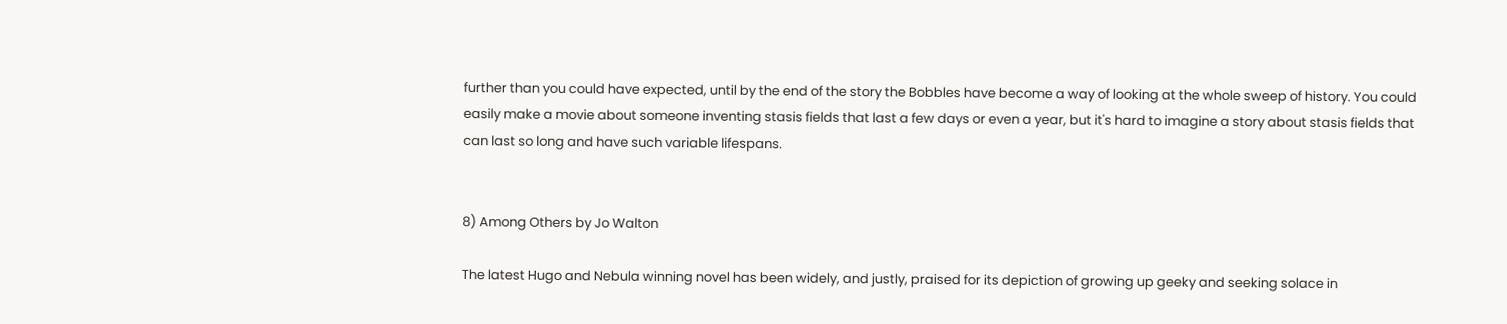further than you could have expected, until by the end of the story the Bobbles have become a way of looking at the whole sweep of history. You could easily make a movie about someone inventing stasis fields that last a few days or even a year, but it's hard to imagine a story about stasis fields that can last so long and have such variable lifespans.


8) Among Others by Jo Walton

The latest Hugo and Nebula winning novel has been widely, and justly, praised for its depiction of growing up geeky and seeking solace in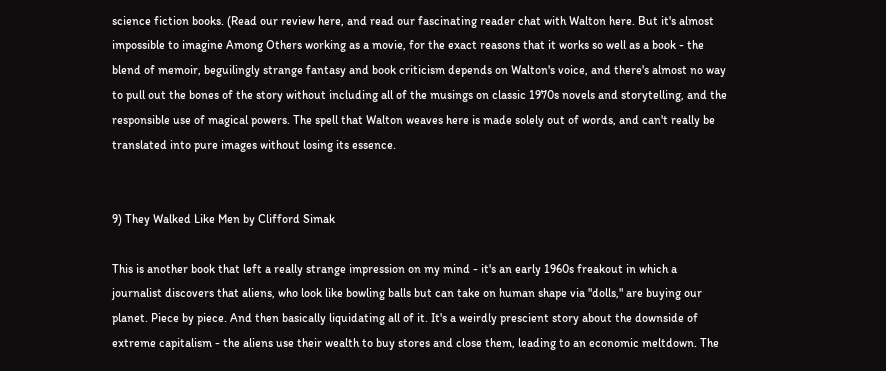science fiction books. (Read our review here, and read our fascinating reader chat with Walton here. But it's almost impossible to imagine Among Others working as a movie, for the exact reasons that it works so well as a book - the blend of memoir, beguilingly strange fantasy and book criticism depends on Walton's voice, and there's almost no way to pull out the bones of the story without including all of the musings on classic 1970s novels and storytelling, and the responsible use of magical powers. The spell that Walton weaves here is made solely out of words, and can't really be translated into pure images without losing its essence.


9) They Walked Like Men by Clifford Simak

This is another book that left a really strange impression on my mind - it's an early 1960s freakout in which a journalist discovers that aliens, who look like bowling balls but can take on human shape via "dolls," are buying our planet. Piece by piece. And then basically liquidating all of it. It's a weirdly prescient story about the downside of extreme capitalism - the aliens use their wealth to buy stores and close them, leading to an economic meltdown. The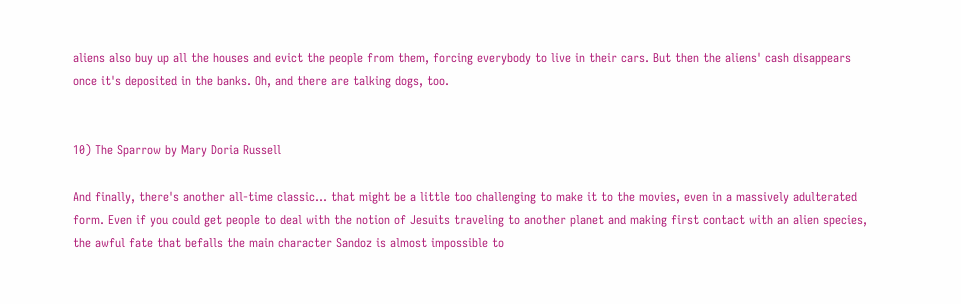aliens also buy up all the houses and evict the people from them, forcing everybody to live in their cars. But then the aliens' cash disappears once it's deposited in the banks. Oh, and there are talking dogs, too.


10) The Sparrow by Mary Doria Russell

And finally, there's another all-time classic… that might be a little too challenging to make it to the movies, even in a massively adulterated form. Even if you could get people to deal with the notion of Jesuits traveling to another planet and making first contact with an alien species, the awful fate that befalls the main character Sandoz is almost impossible to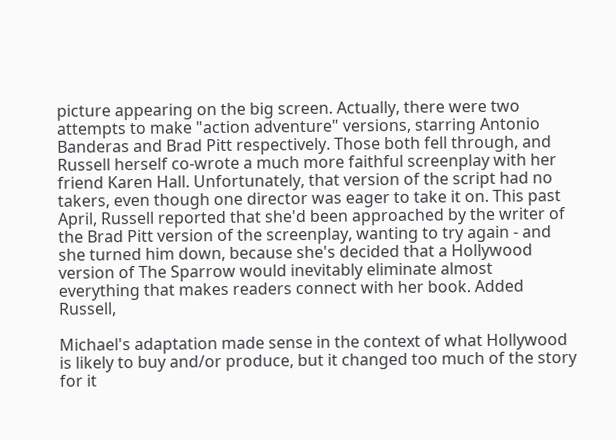picture appearing on the big screen. Actually, there were two attempts to make "action adventure" versions, starring Antonio Banderas and Brad Pitt respectively. Those both fell through, and Russell herself co-wrote a much more faithful screenplay with her friend Karen Hall. Unfortunately, that version of the script had no takers, even though one director was eager to take it on. This past April, Russell reported that she'd been approached by the writer of the Brad Pitt version of the screenplay, wanting to try again - and she turned him down, because she's decided that a Hollywood version of The Sparrow would inevitably eliminate almost everything that makes readers connect with her book. Added Russell,

Michael's adaptation made sense in the context of what Hollywood is likely to buy and/or produce, but it changed too much of the story for it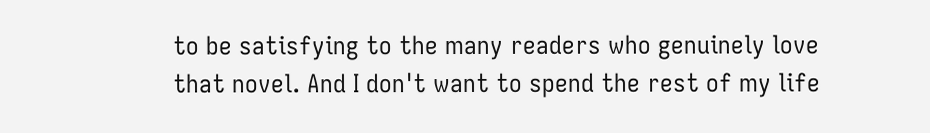to be satisfying to the many readers who genuinely love that novel. And I don't want to spend the rest of my life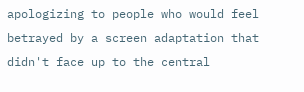apologizing to people who would feel betrayed by a screen adaptation that didn't face up to the central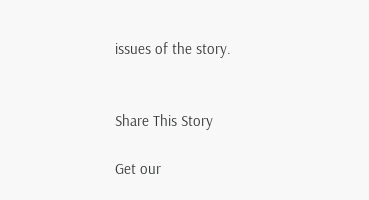issues of the story.


Share This Story

Get our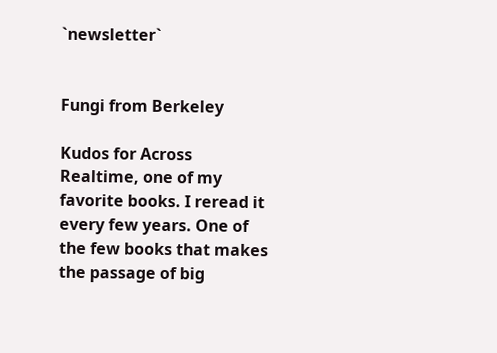`newsletter`


Fungi from Berkeley

Kudos for Across Realtime, one of my favorite books. I reread it every few years. One of the few books that makes the passage of big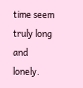time seem truly long and lonely.